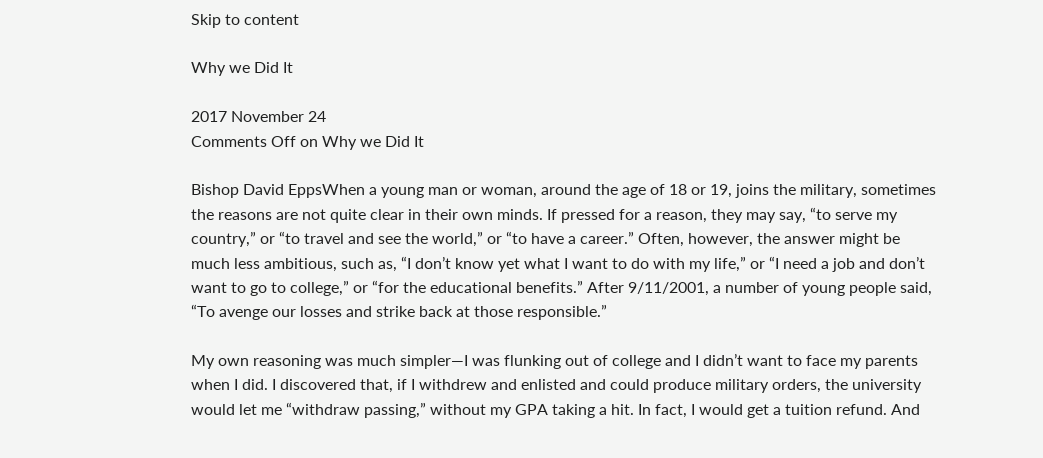Skip to content

Why we Did It

2017 November 24
Comments Off on Why we Did It

Bishop David EppsWhen a young man or woman, around the age of 18 or 19, joins the military, sometimes the reasons are not quite clear in their own minds. If pressed for a reason, they may say, “to serve my country,” or “to travel and see the world,” or “to have a career.” Often, however, the answer might be much less ambitious, such as, “I don’t know yet what I want to do with my life,” or “I need a job and don’t want to go to college,” or “for the educational benefits.” After 9/11/2001, a number of young people said, “To avenge our losses and strike back at those responsible.”

My own reasoning was much simpler—I was flunking out of college and I didn’t want to face my parents when I did. I discovered that, if I withdrew and enlisted and could produce military orders, the university would let me “withdraw passing,” without my GPA taking a hit. In fact, I would get a tuition refund. And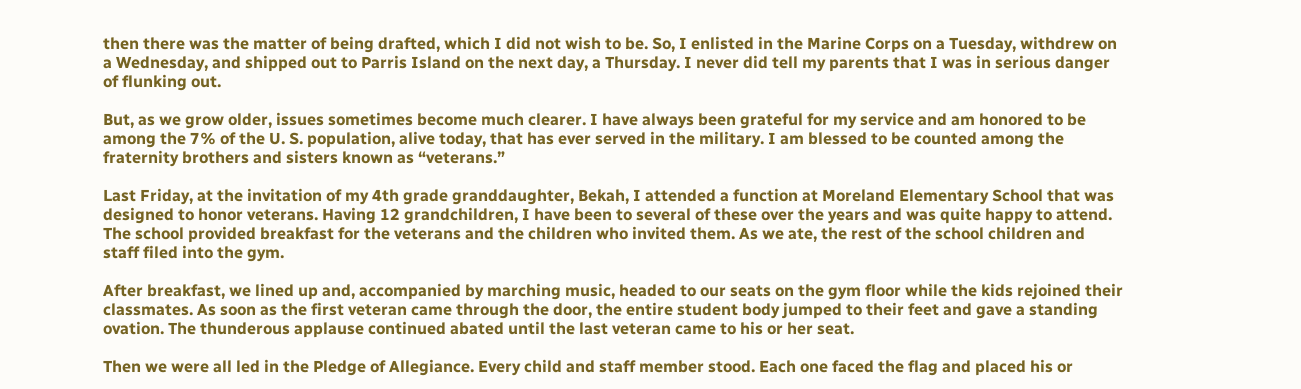then there was the matter of being drafted, which I did not wish to be. So, I enlisted in the Marine Corps on a Tuesday, withdrew on a Wednesday, and shipped out to Parris Island on the next day, a Thursday. I never did tell my parents that I was in serious danger of flunking out.

But, as we grow older, issues sometimes become much clearer. I have always been grateful for my service and am honored to be among the 7% of the U. S. population, alive today, that has ever served in the military. I am blessed to be counted among the fraternity brothers and sisters known as “veterans.”

Last Friday, at the invitation of my 4th grade granddaughter, Bekah, I attended a function at Moreland Elementary School that was designed to honor veterans. Having 12 grandchildren, I have been to several of these over the years and was quite happy to attend. The school provided breakfast for the veterans and the children who invited them. As we ate, the rest of the school children and staff filed into the gym.

After breakfast, we lined up and, accompanied by marching music, headed to our seats on the gym floor while the kids rejoined their classmates. As soon as the first veteran came through the door, the entire student body jumped to their feet and gave a standing ovation. The thunderous applause continued abated until the last veteran came to his or her seat.

Then we were all led in the Pledge of Allegiance. Every child and staff member stood. Each one faced the flag and placed his or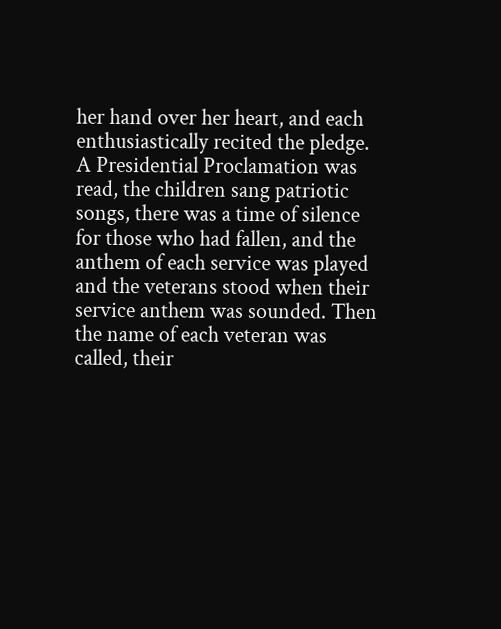her hand over her heart, and each enthusiastically recited the pledge. A Presidential Proclamation was read, the children sang patriotic songs, there was a time of silence for those who had fallen, and the anthem of each service was played and the veterans stood when their service anthem was sounded. Then the name of each veteran was called, their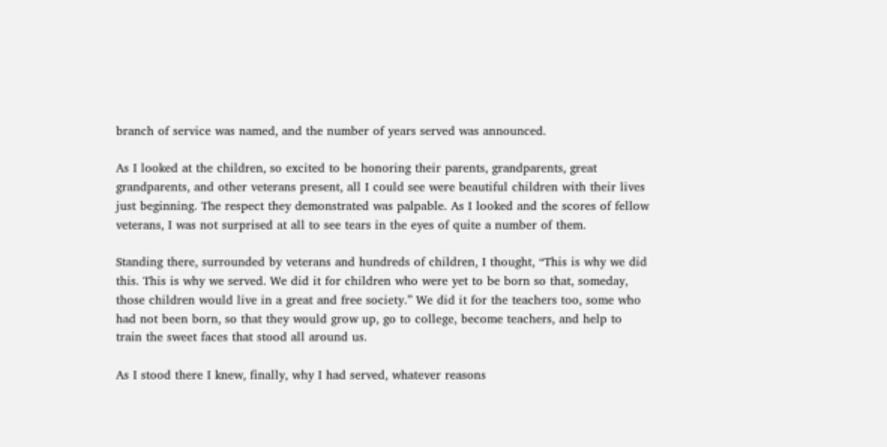branch of service was named, and the number of years served was announced.

As I looked at the children, so excited to be honoring their parents, grandparents, great grandparents, and other veterans present, all I could see were beautiful children with their lives just beginning. The respect they demonstrated was palpable. As I looked and the scores of fellow veterans, I was not surprised at all to see tears in the eyes of quite a number of them.

Standing there, surrounded by veterans and hundreds of children, I thought, “This is why we did this. This is why we served. We did it for children who were yet to be born so that, someday, those children would live in a great and free society.” We did it for the teachers too, some who had not been born, so that they would grow up, go to college, become teachers, and help to train the sweet faces that stood all around us.

As I stood there I knew, finally, why I had served, whatever reasons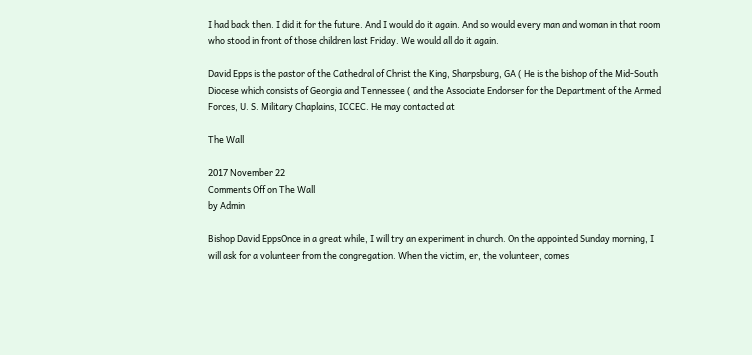I had back then. I did it for the future. And I would do it again. And so would every man and woman in that room who stood in front of those children last Friday. We would all do it again.

David Epps is the pastor of the Cathedral of Christ the King, Sharpsburg, GA ( He is the bishop of the Mid-South Diocese which consists of Georgia and Tennessee ( and the Associate Endorser for the Department of the Armed Forces, U. S. Military Chaplains, ICCEC. He may contacted at

The Wall

2017 November 22
Comments Off on The Wall
by Admin

Bishop David EppsOnce in a great while, I will try an experiment in church. On the appointed Sunday morning, I will ask for a volunteer from the congregation. When the victim, er, the volunteer, comes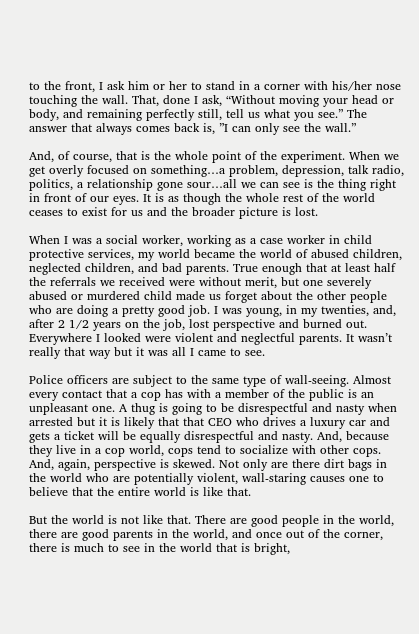to the front, I ask him or her to stand in a corner with his/her nose touching the wall. That, done I ask, “Without moving your head or body, and remaining perfectly still, tell us what you see.” The answer that always comes back is, ”I can only see the wall.”

And, of course, that is the whole point of the experiment. When we get overly focused on something…a problem, depression, talk radio, politics, a relationship gone sour…all we can see is the thing right in front of our eyes. It is as though the whole rest of the world ceases to exist for us and the broader picture is lost.

When I was a social worker, working as a case worker in child protective services, my world became the world of abused children, neglected children, and bad parents. True enough that at least half the referrals we received were without merit, but one severely abused or murdered child made us forget about the other people who are doing a pretty good job. I was young, in my twenties, and, after 2 1/2 years on the job, lost perspective and burned out. Everywhere I looked were violent and neglectful parents. It wasn’t really that way but it was all I came to see.

Police officers are subject to the same type of wall-seeing. Almost every contact that a cop has with a member of the public is an unpleasant one. A thug is going to be disrespectful and nasty when arrested but it is likely that that CEO who drives a luxury car and gets a ticket will be equally disrespectful and nasty. And, because they live in a cop world, cops tend to socialize with other cops. And, again, perspective is skewed. Not only are there dirt bags in the world who are potentially violent, wall-staring causes one to believe that the entire world is like that.

But the world is not like that. There are good people in the world, there are good parents in the world, and once out of the corner, there is much to see in the world that is bright,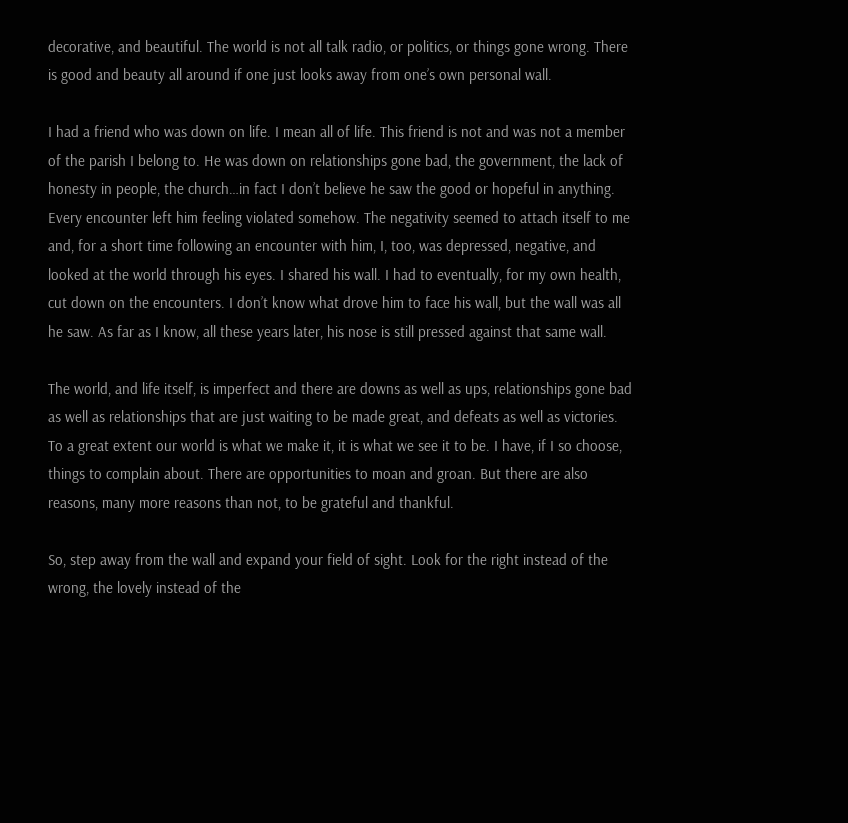decorative, and beautiful. The world is not all talk radio, or politics, or things gone wrong. There is good and beauty all around if one just looks away from one’s own personal wall.

I had a friend who was down on life. I mean all of life. This friend is not and was not a member of the parish I belong to. He was down on relationships gone bad, the government, the lack of honesty in people, the church…in fact I don’t believe he saw the good or hopeful in anything. Every encounter left him feeling violated somehow. The negativity seemed to attach itself to me and, for a short time following an encounter with him, I, too, was depressed, negative, and looked at the world through his eyes. I shared his wall. I had to eventually, for my own health, cut down on the encounters. I don’t know what drove him to face his wall, but the wall was all he saw. As far as I know, all these years later, his nose is still pressed against that same wall.

The world, and life itself, is imperfect and there are downs as well as ups, relationships gone bad as well as relationships that are just waiting to be made great, and defeats as well as victories. To a great extent our world is what we make it, it is what we see it to be. I have, if I so choose, things to complain about. There are opportunities to moan and groan. But there are also reasons, many more reasons than not, to be grateful and thankful.

So, step away from the wall and expand your field of sight. Look for the right instead of the wrong, the lovely instead of the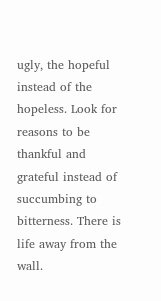ugly, the hopeful instead of the hopeless. Look for reasons to be thankful and grateful instead of succumbing to bitterness. There is life away from the wall.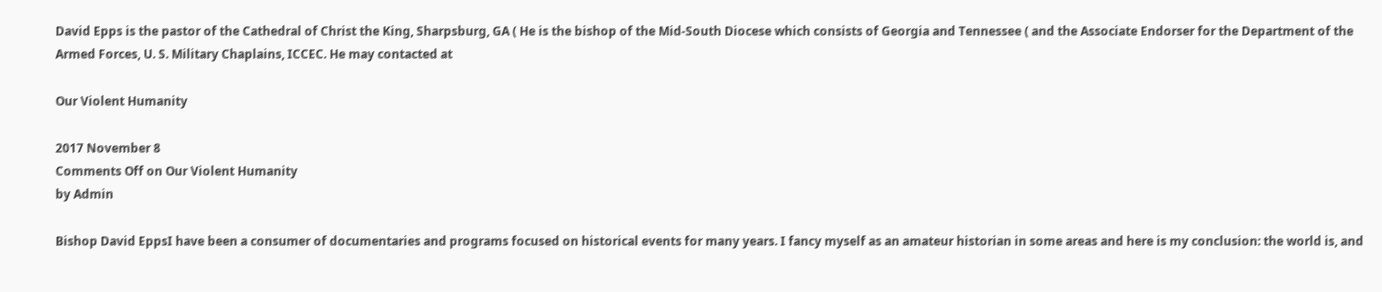David Epps is the pastor of the Cathedral of Christ the King, Sharpsburg, GA ( He is the bishop of the Mid-South Diocese which consists of Georgia and Tennessee ( and the Associate Endorser for the Department of the Armed Forces, U. S. Military Chaplains, ICCEC. He may contacted at

Our Violent Humanity

2017 November 8
Comments Off on Our Violent Humanity
by Admin

Bishop David EppsI have been a consumer of documentaries and programs focused on historical events for many years. I fancy myself as an amateur historian in some areas and here is my conclusion: the world is, and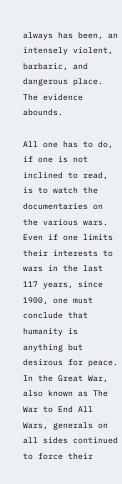always has been, an intensely violent, barbaric, and dangerous place. The evidence abounds.

All one has to do, if one is not inclined to read, is to watch the documentaries on the various wars. Even if one limits their interests to wars in the last 117 years, since 1900, one must conclude that humanity is anything but desirous for peace. In the Great War, also known as The War to End All Wars, generals on all sides continued to force their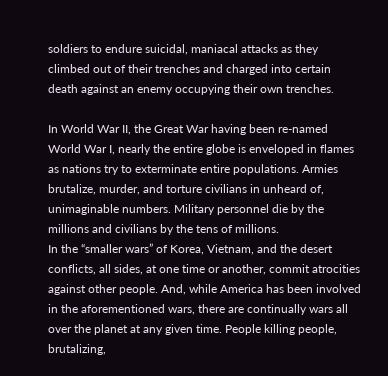soldiers to endure suicidal, maniacal attacks as they climbed out of their trenches and charged into certain death against an enemy occupying their own trenches.

In World War II, the Great War having been re-named World War I, nearly the entire globe is enveloped in flames as nations try to exterminate entire populations. Armies brutalize, murder, and torture civilians in unheard of, unimaginable numbers. Military personnel die by the millions and civilians by the tens of millions.
In the “smaller wars” of Korea, Vietnam, and the desert conflicts, all sides, at one time or another, commit atrocities against other people. And, while America has been involved in the aforementioned wars, there are continually wars all over the planet at any given time. People killing people, brutalizing,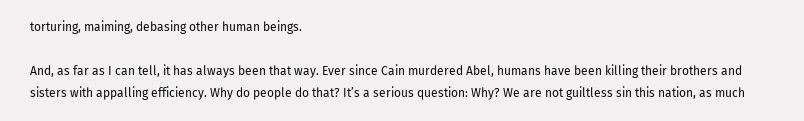torturing, maiming, debasing other human beings.

And, as far as I can tell, it has always been that way. Ever since Cain murdered Abel, humans have been killing their brothers and sisters with appalling efficiency. Why do people do that? It’s a serious question: Why? We are not guiltless sin this nation, as much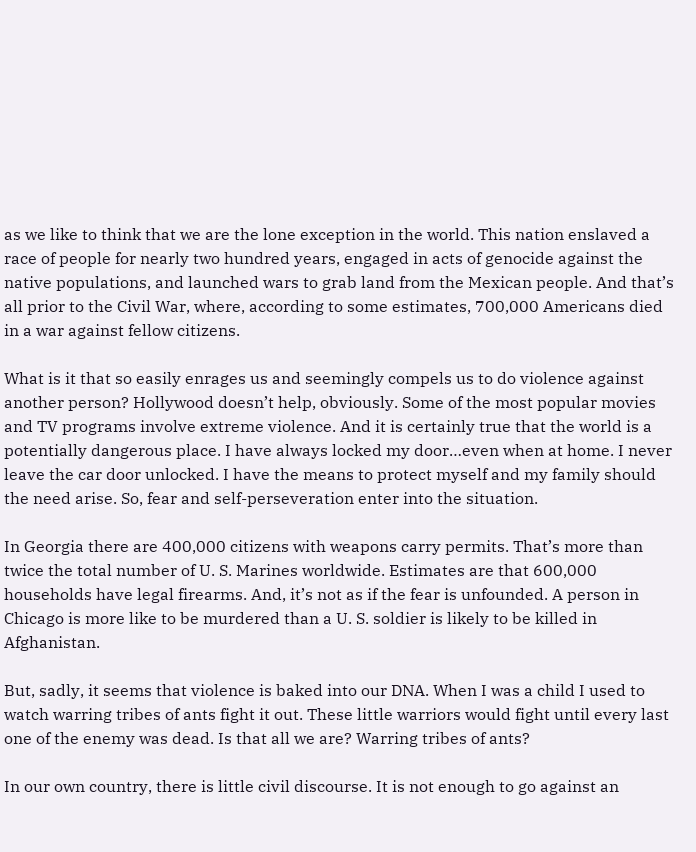as we like to think that we are the lone exception in the world. This nation enslaved a race of people for nearly two hundred years, engaged in acts of genocide against the native populations, and launched wars to grab land from the Mexican people. And that’s all prior to the Civil War, where, according to some estimates, 700,000 Americans died in a war against fellow citizens.

What is it that so easily enrages us and seemingly compels us to do violence against another person? Hollywood doesn’t help, obviously. Some of the most popular movies and TV programs involve extreme violence. And it is certainly true that the world is a potentially dangerous place. I have always locked my door…even when at home. I never leave the car door unlocked. I have the means to protect myself and my family should the need arise. So, fear and self-perseveration enter into the situation.

In Georgia there are 400,000 citizens with weapons carry permits. That’s more than twice the total number of U. S. Marines worldwide. Estimates are that 600,000 households have legal firearms. And, it’s not as if the fear is unfounded. A person in Chicago is more like to be murdered than a U. S. soldier is likely to be killed in Afghanistan.

But, sadly, it seems that violence is baked into our DNA. When I was a child I used to watch warring tribes of ants fight it out. These little warriors would fight until every last one of the enemy was dead. Is that all we are? Warring tribes of ants?

In our own country, there is little civil discourse. It is not enough to go against an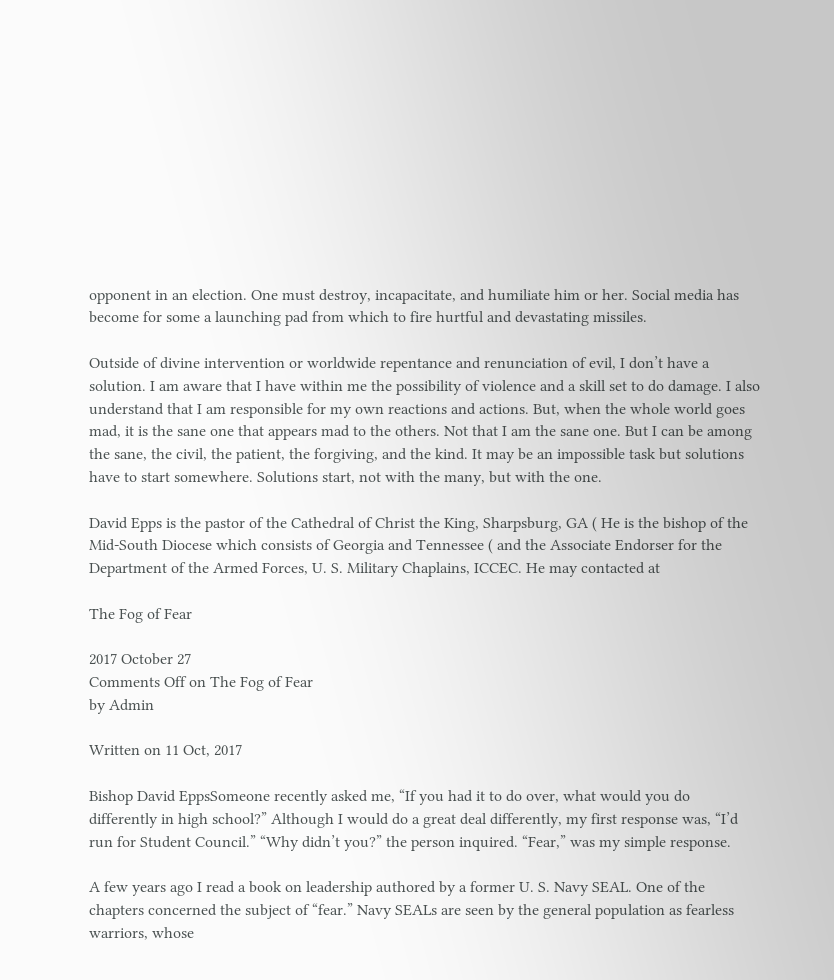opponent in an election. One must destroy, incapacitate, and humiliate him or her. Social media has become for some a launching pad from which to fire hurtful and devastating missiles.

Outside of divine intervention or worldwide repentance and renunciation of evil, I don’t have a solution. I am aware that I have within me the possibility of violence and a skill set to do damage. I also understand that I am responsible for my own reactions and actions. But, when the whole world goes mad, it is the sane one that appears mad to the others. Not that I am the sane one. But I can be among the sane, the civil, the patient, the forgiving, and the kind. It may be an impossible task but solutions have to start somewhere. Solutions start, not with the many, but with the one.

David Epps is the pastor of the Cathedral of Christ the King, Sharpsburg, GA ( He is the bishop of the Mid-South Diocese which consists of Georgia and Tennessee ( and the Associate Endorser for the Department of the Armed Forces, U. S. Military Chaplains, ICCEC. He may contacted at

The Fog of Fear

2017 October 27
Comments Off on The Fog of Fear
by Admin

Written on 11 Oct, 2017

Bishop David EppsSomeone recently asked me, “If you had it to do over, what would you do differently in high school?” Although I would do a great deal differently, my first response was, “I’d run for Student Council.” “Why didn’t you?” the person inquired. “Fear,” was my simple response.

A few years ago I read a book on leadership authored by a former U. S. Navy SEAL. One of the chapters concerned the subject of “fear.” Navy SEALs are seen by the general population as fearless warriors, whose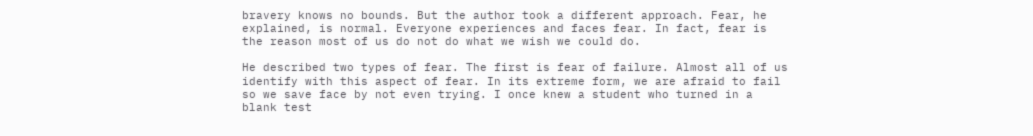bravery knows no bounds. But the author took a different approach. Fear, he explained, is normal. Everyone experiences and faces fear. In fact, fear is the reason most of us do not do what we wish we could do.

He described two types of fear. The first is fear of failure. Almost all of us identify with this aspect of fear. In its extreme form, we are afraid to fail so we save face by not even trying. I once knew a student who turned in a blank test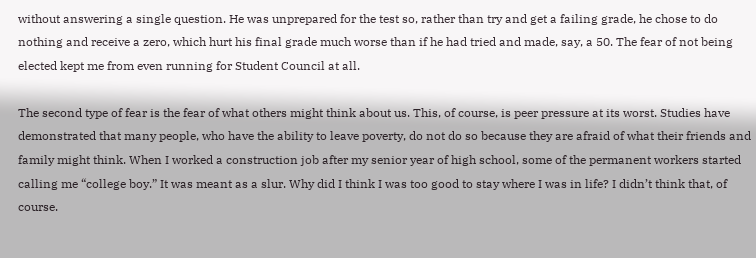without answering a single question. He was unprepared for the test so, rather than try and get a failing grade, he chose to do nothing and receive a zero, which hurt his final grade much worse than if he had tried and made, say, a 50. The fear of not being elected kept me from even running for Student Council at all.

The second type of fear is the fear of what others might think about us. This, of course, is peer pressure at its worst. Studies have demonstrated that many people, who have the ability to leave poverty, do not do so because they are afraid of what their friends and family might think. When I worked a construction job after my senior year of high school, some of the permanent workers started calling me “college boy.” It was meant as a slur. Why did I think I was too good to stay where I was in life? I didn’t think that, of course.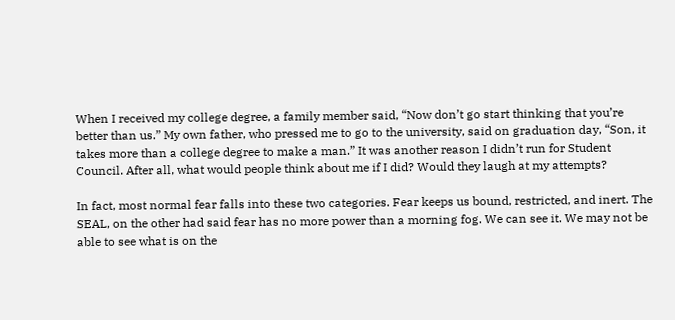When I received my college degree, a family member said, “Now don’t go start thinking that you’re better than us.” My own father, who pressed me to go to the university, said on graduation day, “Son, it takes more than a college degree to make a man.” It was another reason I didn’t run for Student Council. After all, what would people think about me if I did? Would they laugh at my attempts?

In fact, most normal fear falls into these two categories. Fear keeps us bound, restricted, and inert. The SEAL, on the other had said fear has no more power than a morning fog. We can see it. We may not be able to see what is on the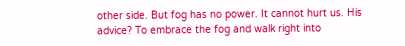other side. But fog has no power. It cannot hurt us. His advice? To embrace the fog and walk right into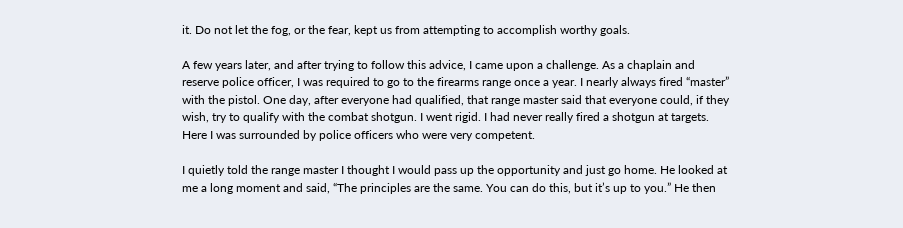it. Do not let the fog, or the fear, kept us from attempting to accomplish worthy goals.

A few years later, and after trying to follow this advice, I came upon a challenge. As a chaplain and reserve police officer, I was required to go to the firearms range once a year. I nearly always fired “master” with the pistol. One day, after everyone had qualified, that range master said that everyone could, if they wish, try to qualify with the combat shotgun. I went rigid. I had never really fired a shotgun at targets. Here I was surrounded by police officers who were very competent.

I quietly told the range master I thought I would pass up the opportunity and just go home. He looked at me a long moment and said, “The principles are the same. You can do this, but it’s up to you.” He then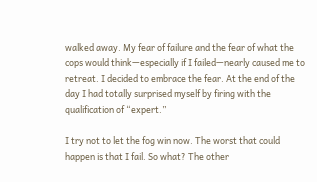walked away. My fear of failure and the fear of what the cops would think—especially if I failed—nearly caused me to retreat. I decided to embrace the fear. At the end of the day I had totally surprised myself by firing with the qualification of “expert.”

I try not to let the fog win now. The worst that could happen is that I fail. So what? The other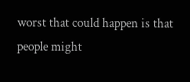worst that could happen is that people might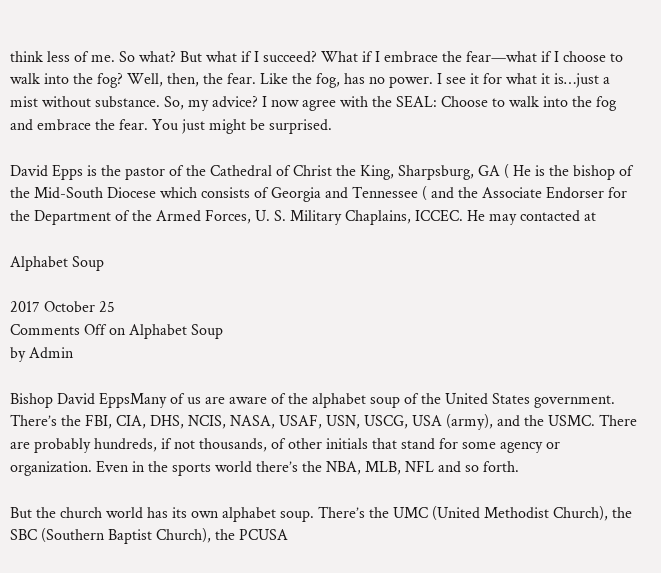think less of me. So what? But what if I succeed? What if I embrace the fear—what if I choose to walk into the fog? Well, then, the fear. Like the fog, has no power. I see it for what it is…just a mist without substance. So, my advice? I now agree with the SEAL: Choose to walk into the fog and embrace the fear. You just might be surprised.

David Epps is the pastor of the Cathedral of Christ the King, Sharpsburg, GA ( He is the bishop of the Mid-South Diocese which consists of Georgia and Tennessee ( and the Associate Endorser for the Department of the Armed Forces, U. S. Military Chaplains, ICCEC. He may contacted at

Alphabet Soup

2017 October 25
Comments Off on Alphabet Soup
by Admin

Bishop David EppsMany of us are aware of the alphabet soup of the United States government. There’s the FBI, CIA, DHS, NCIS, NASA, USAF, USN, USCG, USA (army), and the USMC. There are probably hundreds, if not thousands, of other initials that stand for some agency or organization. Even in the sports world there’s the NBA, MLB, NFL and so forth.

But the church world has its own alphabet soup. There’s the UMC (United Methodist Church), the SBC (Southern Baptist Church), the PCUSA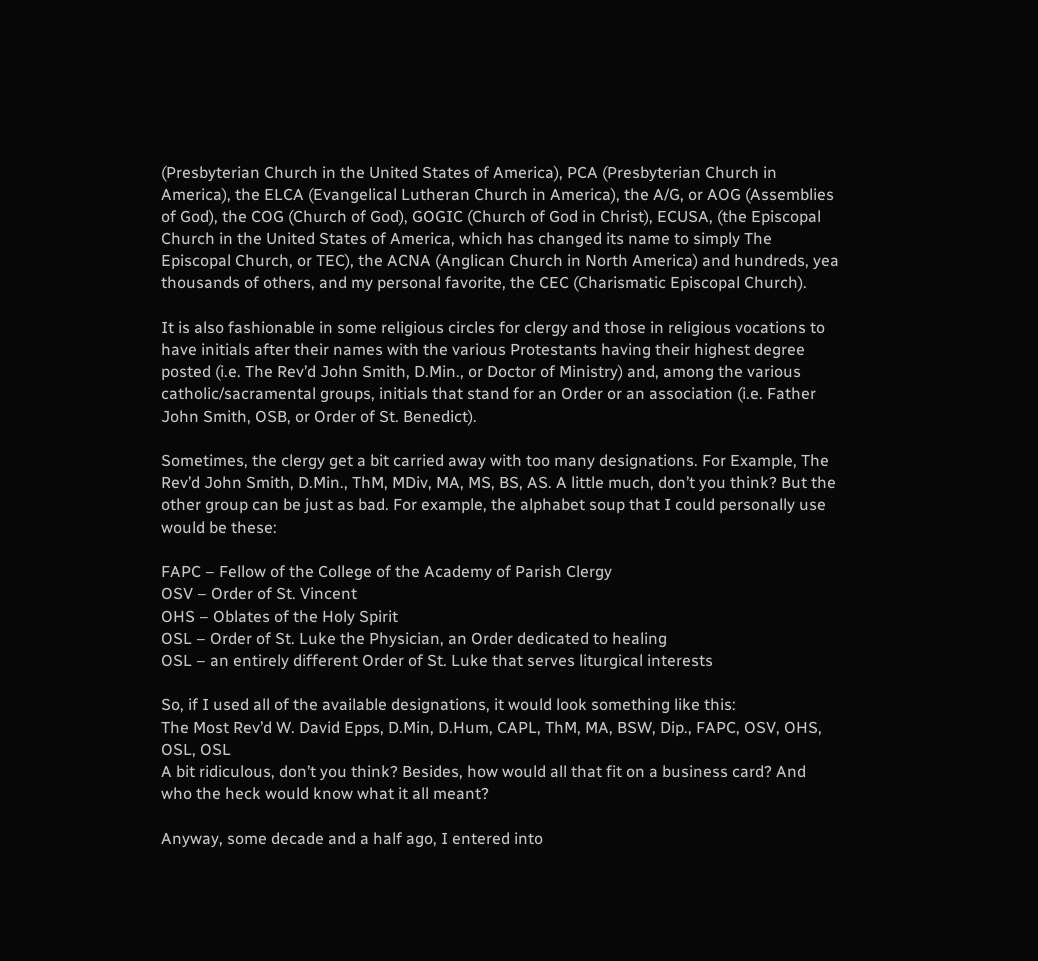(Presbyterian Church in the United States of America), PCA (Presbyterian Church in America), the ELCA (Evangelical Lutheran Church in America), the A/G, or AOG (Assemblies of God), the COG (Church of God), GOGIC (Church of God in Christ), ECUSA, (the Episcopal Church in the United States of America, which has changed its name to simply The Episcopal Church, or TEC), the ACNA (Anglican Church in North America) and hundreds, yea thousands of others, and my personal favorite, the CEC (Charismatic Episcopal Church).

It is also fashionable in some religious circles for clergy and those in religious vocations to have initials after their names with the various Protestants having their highest degree posted (i.e. The Rev’d John Smith, D.Min., or Doctor of Ministry) and, among the various catholic/sacramental groups, initials that stand for an Order or an association (i.e. Father John Smith, OSB, or Order of St. Benedict).

Sometimes, the clergy get a bit carried away with too many designations. For Example, The Rev’d John Smith, D.Min., ThM, MDiv, MA, MS, BS, AS. A little much, don’t you think? But the other group can be just as bad. For example, the alphabet soup that I could personally use would be these:

FAPC – Fellow of the College of the Academy of Parish Clergy
OSV – Order of St. Vincent
OHS – Oblates of the Holy Spirit
OSL – Order of St. Luke the Physician, an Order dedicated to healing
OSL – an entirely different Order of St. Luke that serves liturgical interests

So, if I used all of the available designations, it would look something like this:
The Most Rev’d W. David Epps, D.Min, D.Hum, CAPL, ThM, MA, BSW, Dip., FAPC, OSV, OHS, OSL, OSL
A bit ridiculous, don’t you think? Besides, how would all that fit on a business card? And who the heck would know what it all meant?

Anyway, some decade and a half ago, I entered into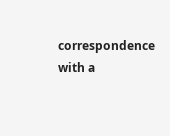correspondence with a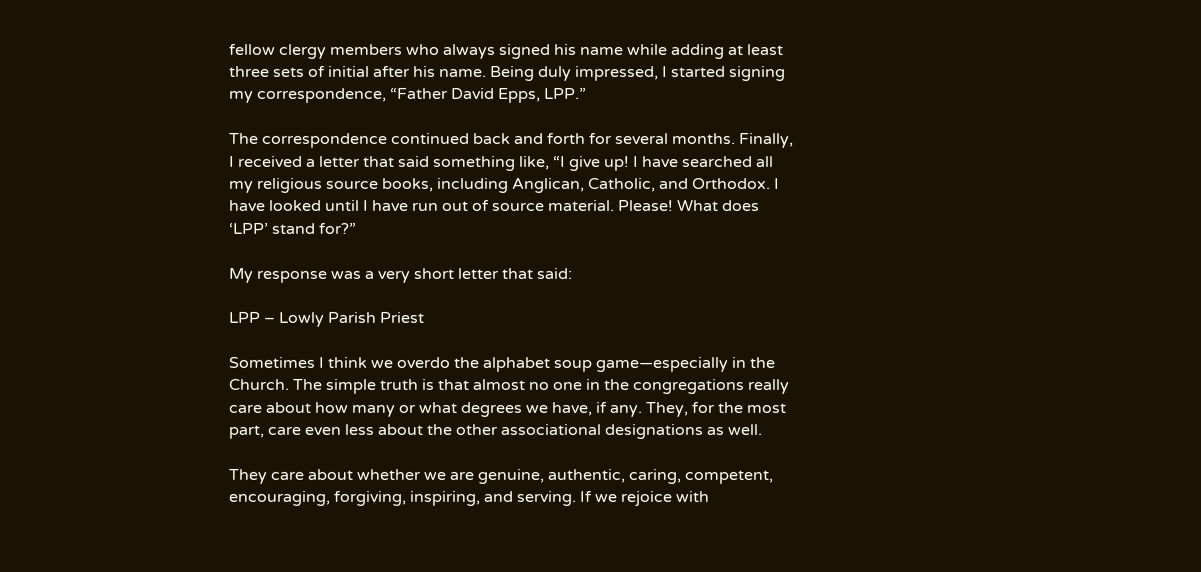fellow clergy members who always signed his name while adding at least three sets of initial after his name. Being duly impressed, I started signing my correspondence, “Father David Epps, LPP.”

The correspondence continued back and forth for several months. Finally, I received a letter that said something like, “I give up! I have searched all my religious source books, including Anglican, Catholic, and Orthodox. I have looked until I have run out of source material. Please! What does ‘LPP’ stand for?”

My response was a very short letter that said:

LPP – Lowly Parish Priest

Sometimes I think we overdo the alphabet soup game—especially in the Church. The simple truth is that almost no one in the congregations really care about how many or what degrees we have, if any. They, for the most part, care even less about the other associational designations as well.

They care about whether we are genuine, authentic, caring, competent, encouraging, forgiving, inspiring, and serving. If we rejoice with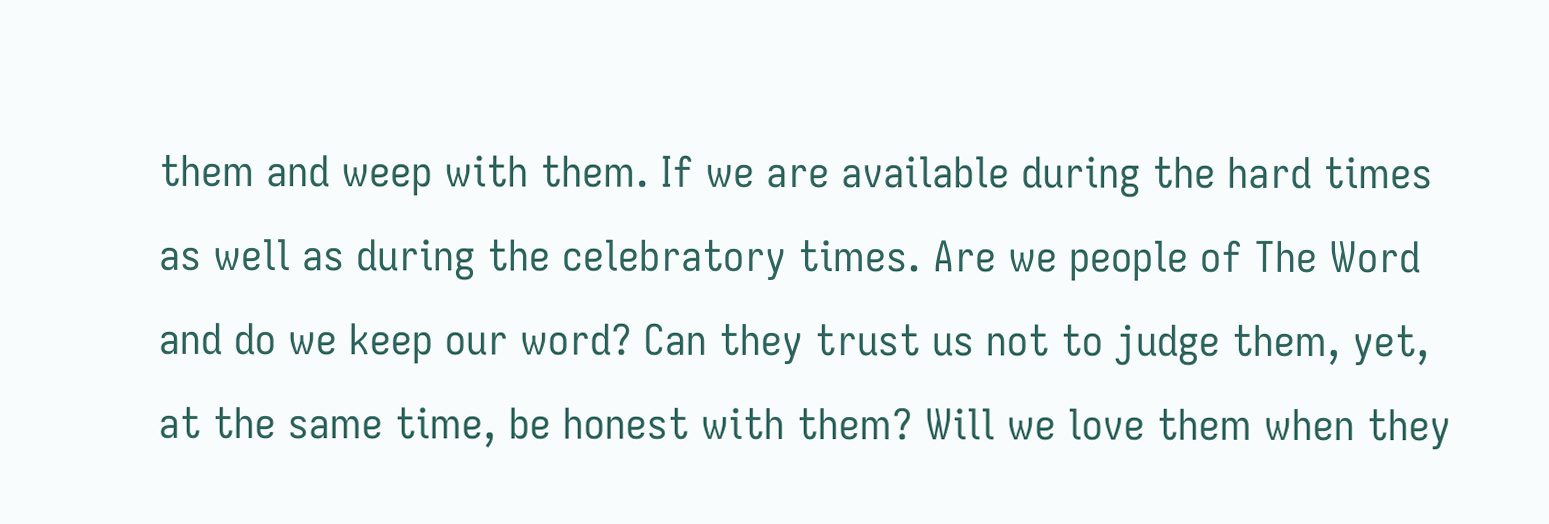them and weep with them. If we are available during the hard times as well as during the celebratory times. Are we people of The Word and do we keep our word? Can they trust us not to judge them, yet, at the same time, be honest with them? Will we love them when they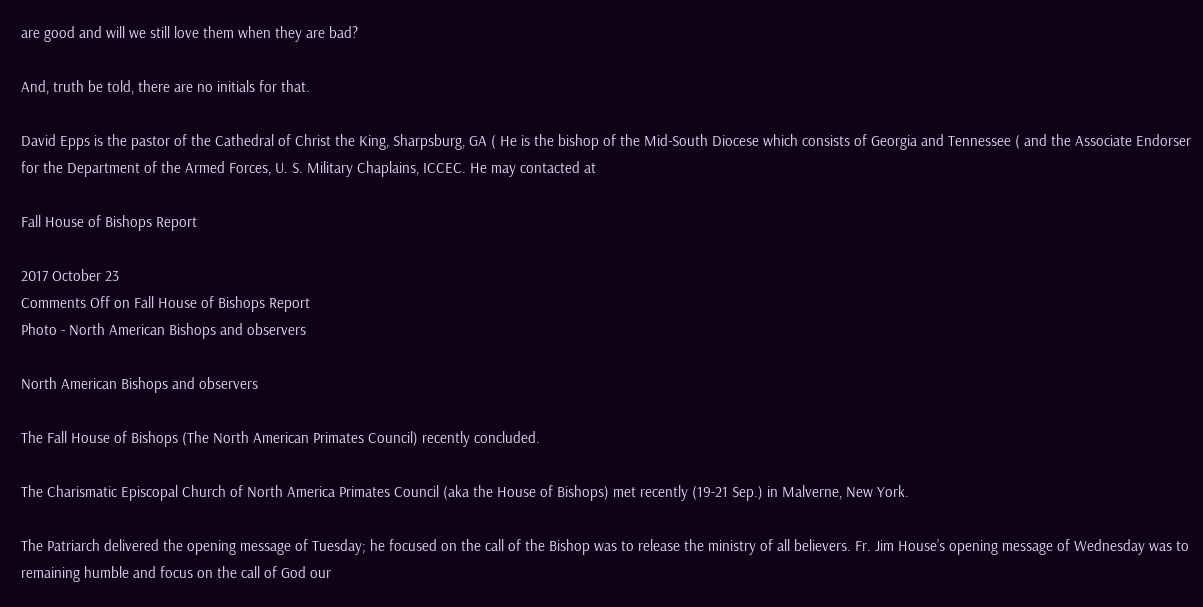are good and will we still love them when they are bad?

And, truth be told, there are no initials for that.

David Epps is the pastor of the Cathedral of Christ the King, Sharpsburg, GA ( He is the bishop of the Mid-South Diocese which consists of Georgia and Tennessee ( and the Associate Endorser for the Department of the Armed Forces, U. S. Military Chaplains, ICCEC. He may contacted at

Fall House of Bishops Report

2017 October 23
Comments Off on Fall House of Bishops Report
Photo - North American Bishops and observers

North American Bishops and observers

The Fall House of Bishops (The North American Primates Council) recently concluded.

The Charismatic Episcopal Church of North America Primates Council (aka the House of Bishops) met recently (19-21 Sep.) in Malverne, New York.

The Patriarch delivered the opening message of Tuesday; he focused on the call of the Bishop was to release the ministry of all believers. Fr. Jim House’s opening message of Wednesday was to remaining humble and focus on the call of God our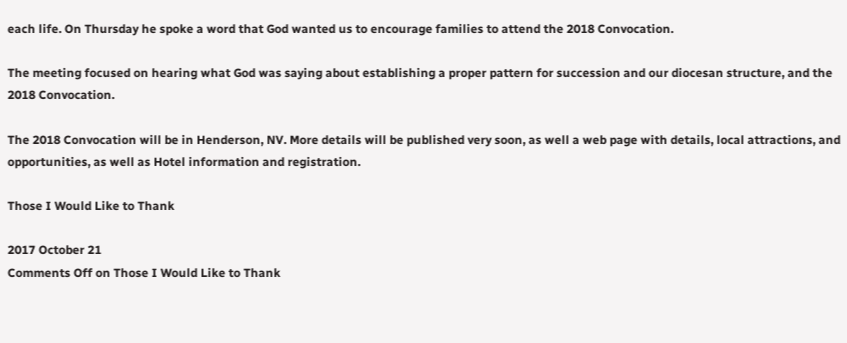each life. On Thursday he spoke a word that God wanted us to encourage families to attend the 2018 Convocation.

The meeting focused on hearing what God was saying about establishing a proper pattern for succession and our diocesan structure, and the 2018 Convocation.

The 2018 Convocation will be in Henderson, NV. More details will be published very soon, as well a web page with details, local attractions, and opportunities, as well as Hotel information and registration.

Those I Would Like to Thank

2017 October 21
Comments Off on Those I Would Like to Thank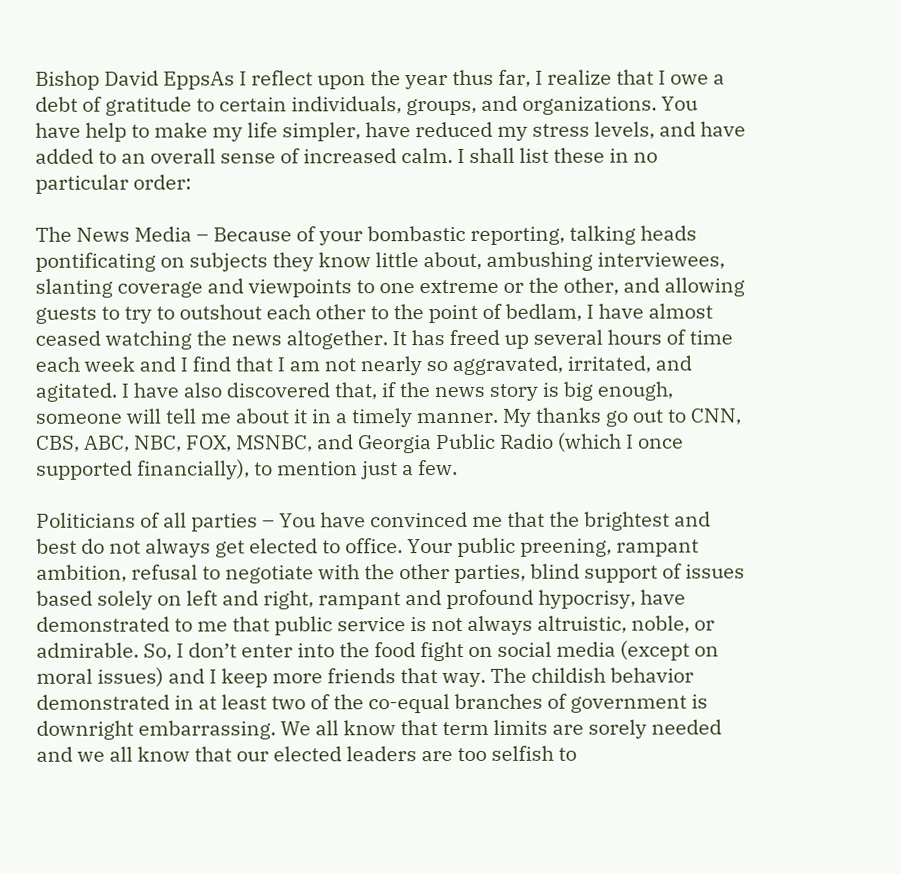Bishop David EppsAs I reflect upon the year thus far, I realize that I owe a debt of gratitude to certain individuals, groups, and organizations. You have help to make my life simpler, have reduced my stress levels, and have added to an overall sense of increased calm. I shall list these in no particular order:

The News Media – Because of your bombastic reporting, talking heads pontificating on subjects they know little about, ambushing interviewees, slanting coverage and viewpoints to one extreme or the other, and allowing guests to try to outshout each other to the point of bedlam, I have almost ceased watching the news altogether. It has freed up several hours of time each week and I find that I am not nearly so aggravated, irritated, and agitated. I have also discovered that, if the news story is big enough, someone will tell me about it in a timely manner. My thanks go out to CNN, CBS, ABC, NBC, FOX, MSNBC, and Georgia Public Radio (which I once supported financially), to mention just a few.

Politicians of all parties – You have convinced me that the brightest and best do not always get elected to office. Your public preening, rampant ambition, refusal to negotiate with the other parties, blind support of issues based solely on left and right, rampant and profound hypocrisy, have demonstrated to me that public service is not always altruistic, noble, or admirable. So, I don’t enter into the food fight on social media (except on moral issues) and I keep more friends that way. The childish behavior demonstrated in at least two of the co-equal branches of government is downright embarrassing. We all know that term limits are sorely needed and we all know that our elected leaders are too selfish to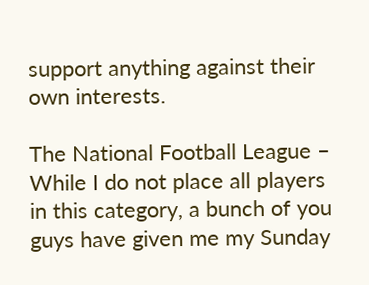support anything against their own interests.

The National Football League – While I do not place all players in this category, a bunch of you guys have given me my Sunday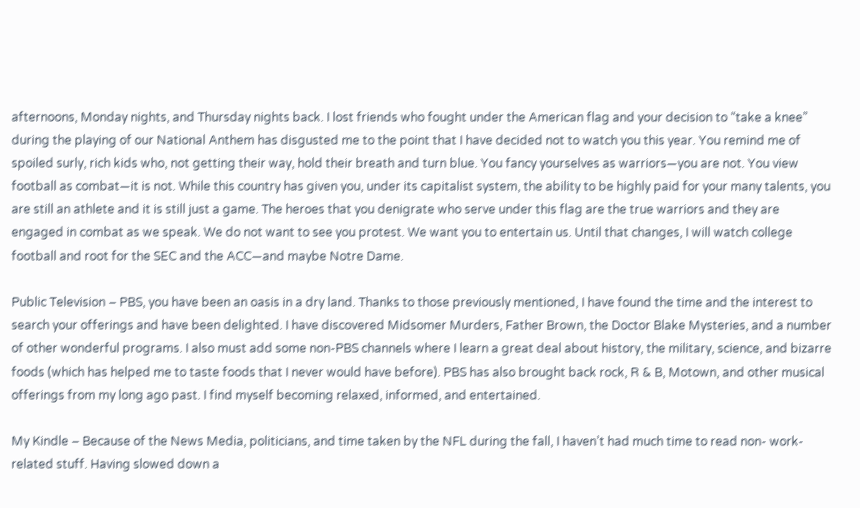afternoons, Monday nights, and Thursday nights back. I lost friends who fought under the American flag and your decision to “take a knee” during the playing of our National Anthem has disgusted me to the point that I have decided not to watch you this year. You remind me of spoiled surly, rich kids who, not getting their way, hold their breath and turn blue. You fancy yourselves as warriors—you are not. You view football as combat—it is not. While this country has given you, under its capitalist system, the ability to be highly paid for your many talents, you are still an athlete and it is still just a game. The heroes that you denigrate who serve under this flag are the true warriors and they are engaged in combat as we speak. We do not want to see you protest. We want you to entertain us. Until that changes, I will watch college football and root for the SEC and the ACC—and maybe Notre Dame.

Public Television – PBS, you have been an oasis in a dry land. Thanks to those previously mentioned, I have found the time and the interest to search your offerings and have been delighted. I have discovered Midsomer Murders, Father Brown, the Doctor Blake Mysteries, and a number of other wonderful programs. I also must add some non-PBS channels where I learn a great deal about history, the military, science, and bizarre foods (which has helped me to taste foods that I never would have before). PBS has also brought back rock, R & B, Motown, and other musical offerings from my long ago past. I find myself becoming relaxed, informed, and entertained.

My Kindle – Because of the News Media, politicians, and time taken by the NFL during the fall, I haven’t had much time to read non- work-related stuff. Having slowed down a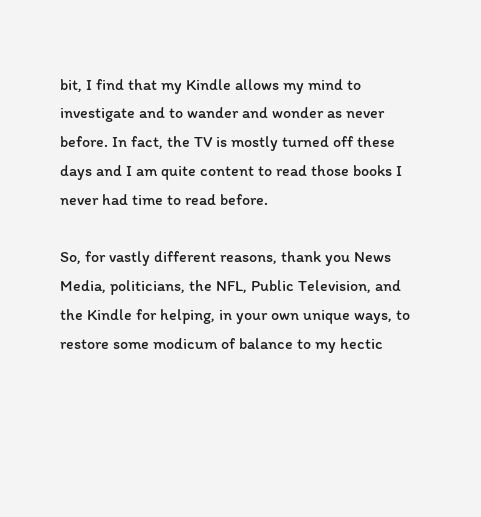bit, I find that my Kindle allows my mind to investigate and to wander and wonder as never before. In fact, the TV is mostly turned off these days and I am quite content to read those books I never had time to read before.

So, for vastly different reasons, thank you News Media, politicians, the NFL, Public Television, and the Kindle for helping, in your own unique ways, to restore some modicum of balance to my hectic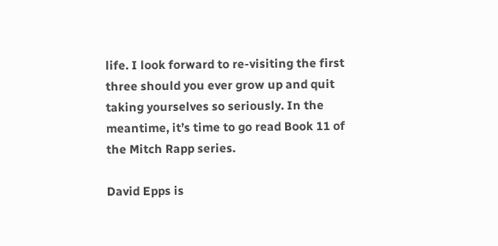life. I look forward to re-visiting the first three should you ever grow up and quit taking yourselves so seriously. In the meantime, it’s time to go read Book 11 of the Mitch Rapp series.

David Epps is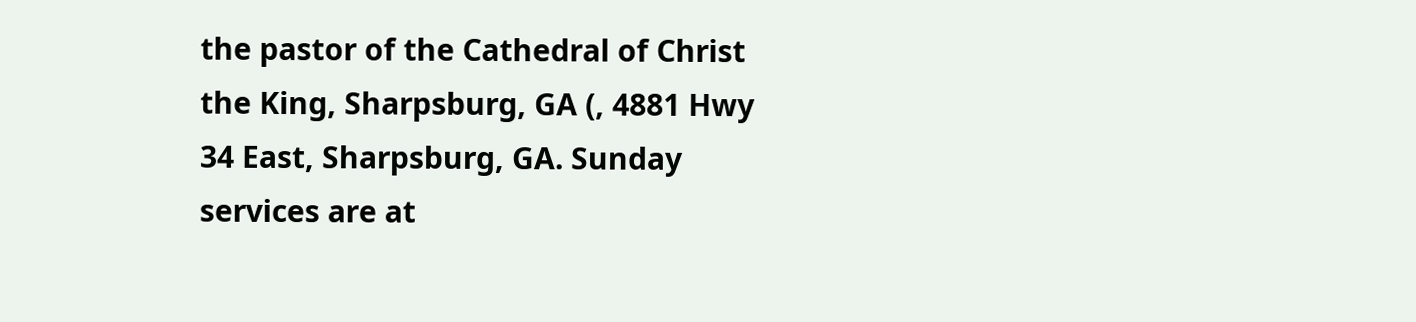the pastor of the Cathedral of Christ the King, Sharpsburg, GA (, 4881 Hwy 34 East, Sharpsburg, GA. Sunday services are at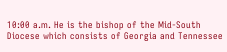10:00 a.m. He is the bishop of the Mid-South Diocese which consists of Georgia and Tennessee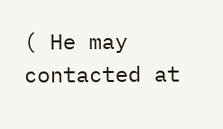( He may contacted at